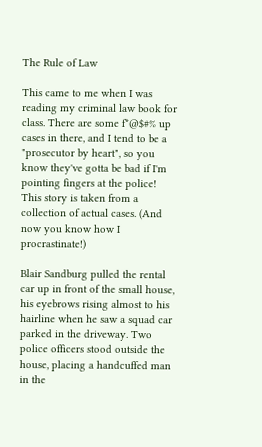The Rule of Law

This came to me when I was reading my criminal law book for class. There are some f*@$#% up cases in there, and I tend to be a "prosecutor by heart", so you know they've gotta be bad if I'm pointing fingers at the police! This story is taken from a collection of actual cases. (And now you know how I procrastinate!)

Blair Sandburg pulled the rental car up in front of the small house, his eyebrows rising almost to his hairline when he saw a squad car parked in the driveway. Two police officers stood outside the house, placing a handcuffed man in the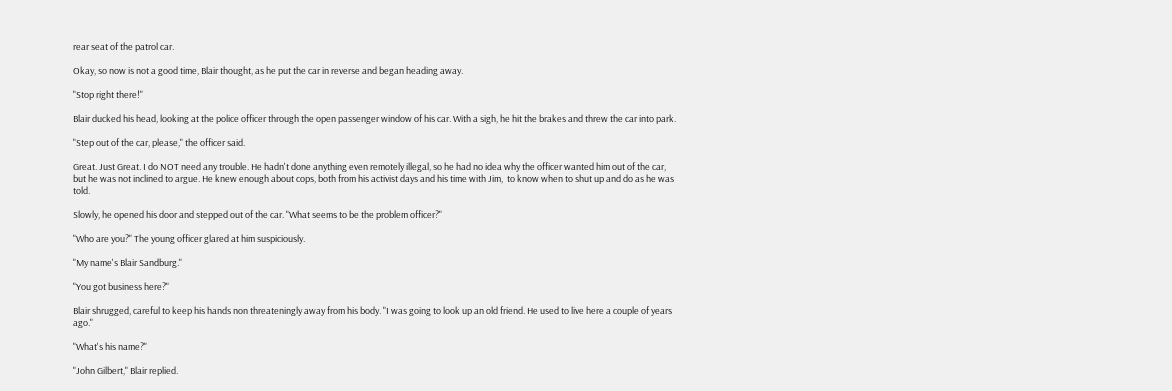rear seat of the patrol car.

Okay, so now is not a good time, Blair thought, as he put the car in reverse and began heading away.

"Stop right there!"

Blair ducked his head, looking at the police officer through the open passenger window of his car. With a sigh, he hit the brakes and threw the car into park.

"Step out of the car, please," the officer said.

Great. Just Great. I do NOT need any trouble. He hadn't done anything even remotely illegal, so he had no idea why the officer wanted him out of the car, but he was not inclined to argue. He knew enough about cops, both from his activist days and his time with Jim,  to know when to shut up and do as he was told.

Slowly, he opened his door and stepped out of the car. "What seems to be the problem officer?"

"Who are you?" The young officer glared at him suspiciously.

"My name's Blair Sandburg."

"You got business here?"

Blair shrugged, careful to keep his hands non threateningly away from his body. "I was going to look up an old friend. He used to live here a couple of years ago."

"What's his name?"

"John Gilbert," Blair replied.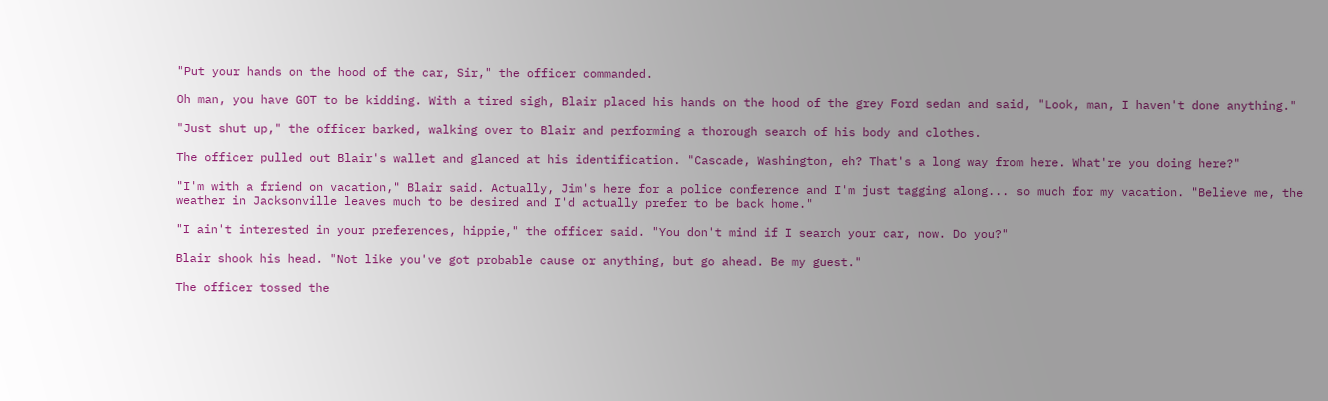"Put your hands on the hood of the car, Sir," the officer commanded.

Oh man, you have GOT to be kidding. With a tired sigh, Blair placed his hands on the hood of the grey Ford sedan and said, "Look, man, I haven't done anything."

"Just shut up," the officer barked, walking over to Blair and performing a thorough search of his body and clothes.

The officer pulled out Blair's wallet and glanced at his identification. "Cascade, Washington, eh? That's a long way from here. What're you doing here?"

"I'm with a friend on vacation," Blair said. Actually, Jim's here for a police conference and I'm just tagging along... so much for my vacation. "Believe me, the weather in Jacksonville leaves much to be desired and I'd actually prefer to be back home."

"I ain't interested in your preferences, hippie," the officer said. "You don't mind if I search your car, now. Do you?"

Blair shook his head. "Not like you've got probable cause or anything, but go ahead. Be my guest."

The officer tossed the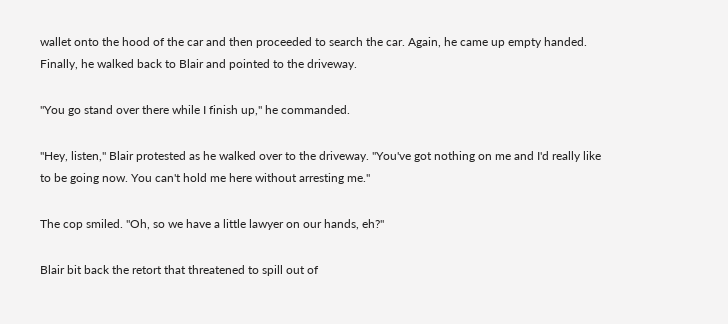wallet onto the hood of the car and then proceeded to search the car. Again, he came up empty handed. Finally, he walked back to Blair and pointed to the driveway.

"You go stand over there while I finish up," he commanded.

"Hey, listen," Blair protested as he walked over to the driveway. "You've got nothing on me and I'd really like to be going now. You can't hold me here without arresting me."

The cop smiled. "Oh, so we have a little lawyer on our hands, eh?"

Blair bit back the retort that threatened to spill out of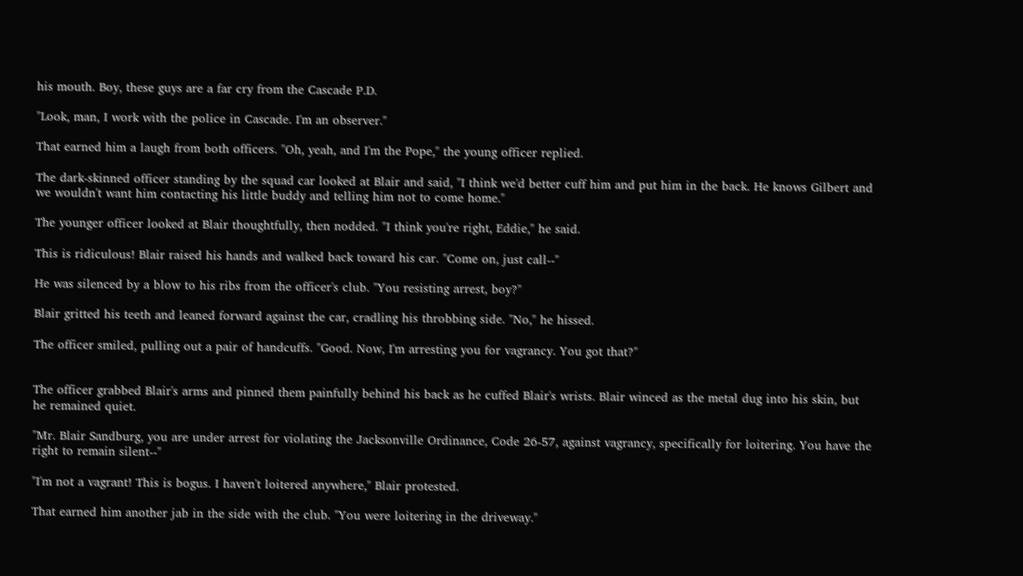his mouth. Boy, these guys are a far cry from the Cascade P.D.

"Look, man, I work with the police in Cascade. I'm an observer."

That earned him a laugh from both officers. "Oh, yeah, and I'm the Pope," the young officer replied.

The dark-skinned officer standing by the squad car looked at Blair and said, "I think we'd better cuff him and put him in the back. He knows Gilbert and we wouldn't want him contacting his little buddy and telling him not to come home."

The younger officer looked at Blair thoughtfully, then nodded. "I think you're right, Eddie," he said.

This is ridiculous! Blair raised his hands and walked back toward his car. "Come on, just call--"

He was silenced by a blow to his ribs from the officer's club. "You resisting arrest, boy?"

Blair gritted his teeth and leaned forward against the car, cradling his throbbing side. "No," he hissed.

The officer smiled, pulling out a pair of handcuffs. "Good. Now, I'm arresting you for vagrancy. You got that?"


The officer grabbed Blair's arms and pinned them painfully behind his back as he cuffed Blair's wrists. Blair winced as the metal dug into his skin, but he remained quiet.

"Mr. Blair Sandburg, you are under arrest for violating the Jacksonville Ordinance, Code 26-57, against vagrancy, specifically for loitering. You have the right to remain silent--"

"I'm not a vagrant! This is bogus. I haven't loitered anywhere," Blair protested.

That earned him another jab in the side with the club. "You were loitering in the driveway."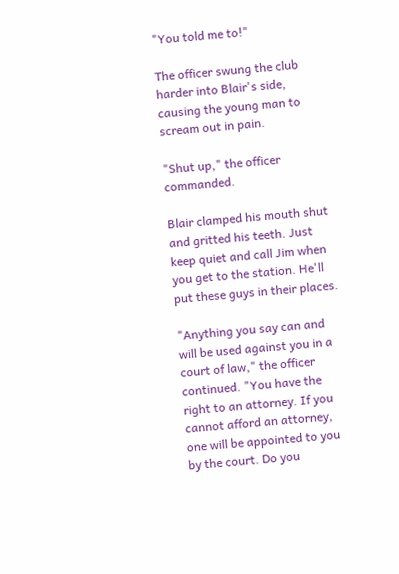"You told me to!"

The officer swung the club harder into Blair's side, causing the young man to scream out in pain.

"Shut up," the officer commanded.

Blair clamped his mouth shut and gritted his teeth. Just keep quiet and call Jim when you get to the station. He'll put these guys in their places.

"Anything you say can and will be used against you in a court of law," the officer continued. "You have the right to an attorney. If you cannot afford an attorney, one will be appointed to you by the court. Do you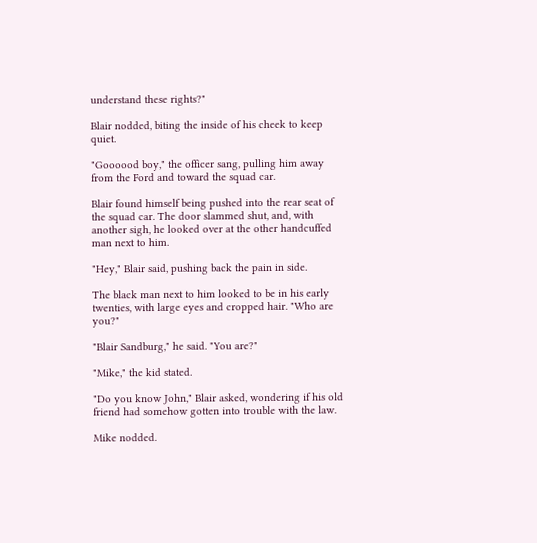understand these rights?"

Blair nodded, biting the inside of his cheek to keep quiet.

"Goooood boy," the officer sang, pulling him away from the Ford and toward the squad car.

Blair found himself being pushed into the rear seat of the squad car. The door slammed shut, and, with another sigh, he looked over at the other handcuffed man next to him.

"Hey," Blair said, pushing back the pain in side.

The black man next to him looked to be in his early twenties, with large eyes and cropped hair. "Who are you?"

"Blair Sandburg," he said. "You are?"

"Mike," the kid stated.

"Do you know John," Blair asked, wondering if his old friend had somehow gotten into trouble with the law.

Mike nodded.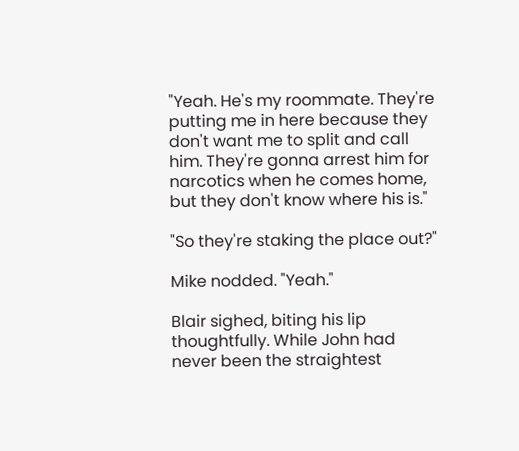"Yeah. He's my roommate. They're putting me in here because they don't want me to split and call him. They're gonna arrest him for narcotics when he comes home, but they don't know where his is."

"So they're staking the place out?"

Mike nodded. "Yeah."

Blair sighed, biting his lip thoughtfully. While John had never been the straightest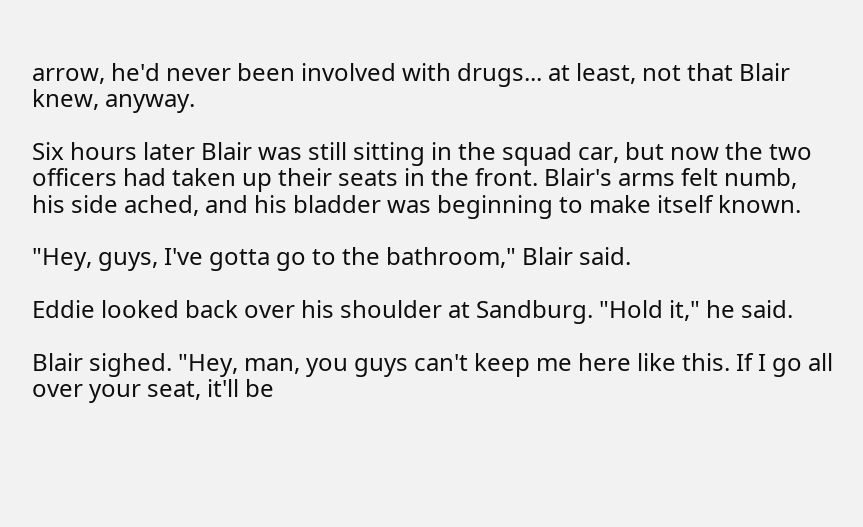arrow, he'd never been involved with drugs... at least, not that Blair knew, anyway.

Six hours later Blair was still sitting in the squad car, but now the two officers had taken up their seats in the front. Blair's arms felt numb, his side ached, and his bladder was beginning to make itself known.

"Hey, guys, I've gotta go to the bathroom," Blair said.

Eddie looked back over his shoulder at Sandburg. "Hold it," he said.

Blair sighed. "Hey, man, you guys can't keep me here like this. If I go all over your seat, it'll be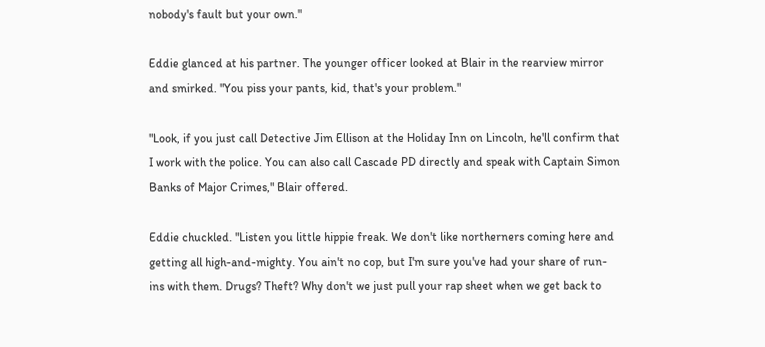nobody's fault but your own."

Eddie glanced at his partner. The younger officer looked at Blair in the rearview mirror and smirked. "You piss your pants, kid, that's your problem."

"Look, if you just call Detective Jim Ellison at the Holiday Inn on Lincoln, he'll confirm that I work with the police. You can also call Cascade PD directly and speak with Captain Simon Banks of Major Crimes," Blair offered.

Eddie chuckled. "Listen you little hippie freak. We don't like northerners coming here and getting all high-and-mighty. You ain't no cop, but I'm sure you've had your share of run-ins with them. Drugs? Theft? Why don't we just pull your rap sheet when we get back to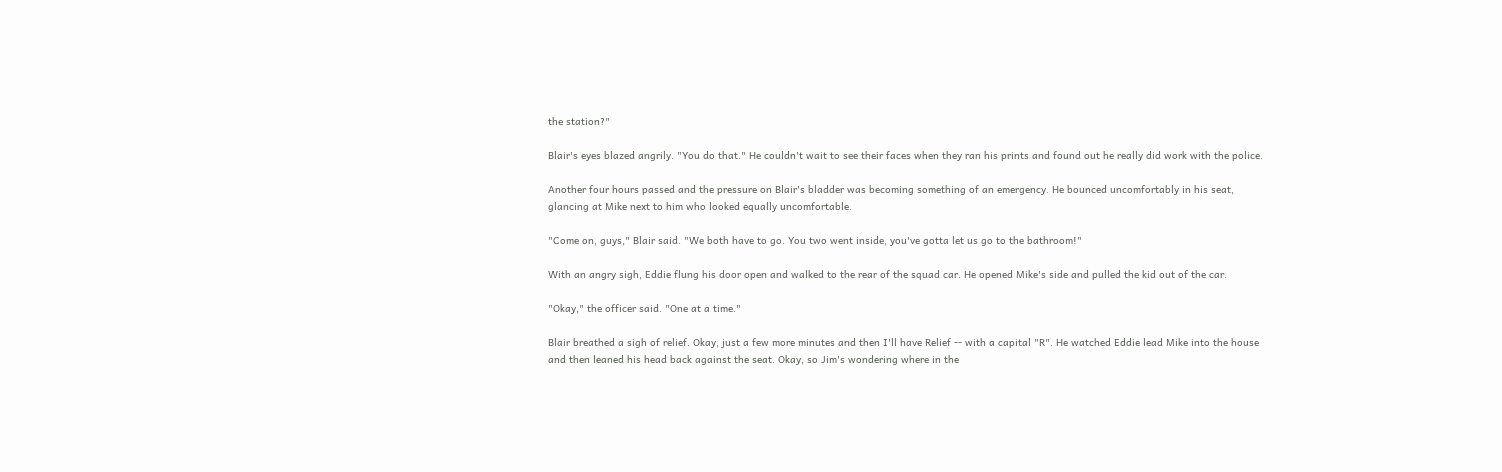the station?"

Blair's eyes blazed angrily. "You do that." He couldn't wait to see their faces when they ran his prints and found out he really did work with the police.

Another four hours passed and the pressure on Blair's bladder was becoming something of an emergency. He bounced uncomfortably in his seat, glancing at Mike next to him who looked equally uncomfortable.

"Come on, guys," Blair said. "We both have to go. You two went inside, you've gotta let us go to the bathroom!"

With an angry sigh, Eddie flung his door open and walked to the rear of the squad car. He opened Mike's side and pulled the kid out of the car.

"Okay," the officer said. "One at a time."

Blair breathed a sigh of relief. Okay, just a few more minutes and then I'll have Relief -- with a capital "R". He watched Eddie lead Mike into the house and then leaned his head back against the seat. Okay, so Jim's wondering where in the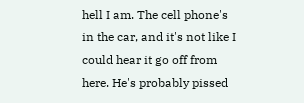hell I am. The cell phone's in the car, and it's not like I could hear it go off from here. He's probably pissed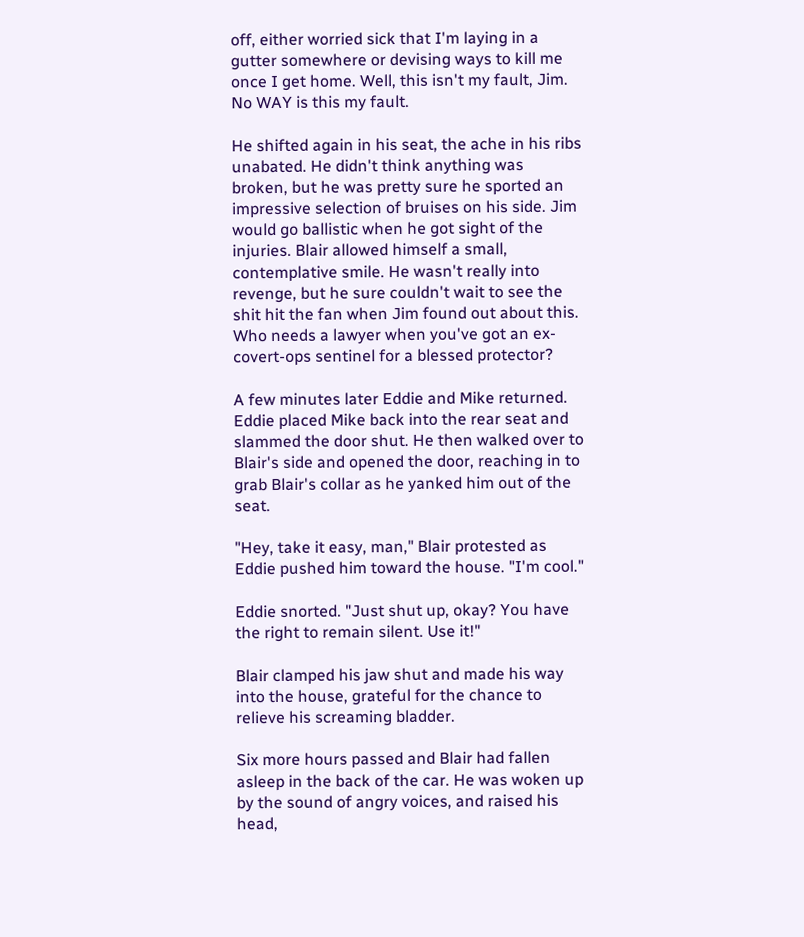off, either worried sick that I'm laying in a gutter somewhere or devising ways to kill me once I get home. Well, this isn't my fault, Jim. No WAY is this my fault.

He shifted again in his seat, the ache in his ribs unabated. He didn't think anything was broken, but he was pretty sure he sported an impressive selection of bruises on his side. Jim would go ballistic when he got sight of the injuries. Blair allowed himself a small, contemplative smile. He wasn't really into revenge, but he sure couldn't wait to see the shit hit the fan when Jim found out about this. Who needs a lawyer when you've got an ex-covert-ops sentinel for a blessed protector?

A few minutes later Eddie and Mike returned. Eddie placed Mike back into the rear seat and slammed the door shut. He then walked over to Blair's side and opened the door, reaching in to grab Blair's collar as he yanked him out of the seat.

"Hey, take it easy, man," Blair protested as Eddie pushed him toward the house. "I'm cool."

Eddie snorted. "Just shut up, okay? You have the right to remain silent. Use it!"

Blair clamped his jaw shut and made his way into the house, grateful for the chance to relieve his screaming bladder.

Six more hours passed and Blair had fallen asleep in the back of the car. He was woken up by the sound of angry voices, and raised his head,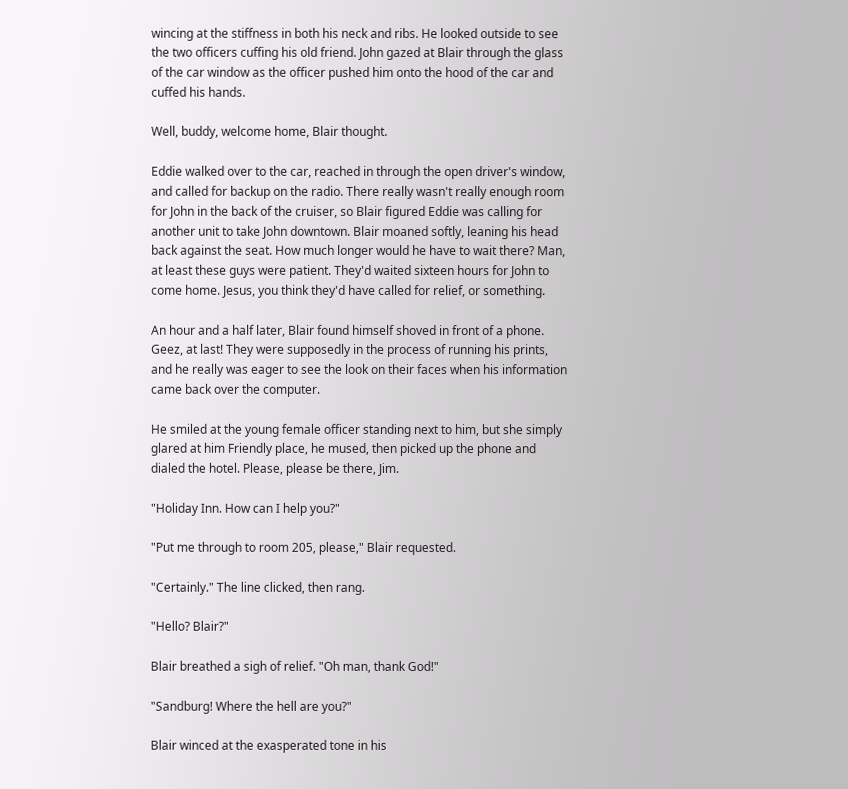wincing at the stiffness in both his neck and ribs. He looked outside to see the two officers cuffing his old friend. John gazed at Blair through the glass of the car window as the officer pushed him onto the hood of the car and cuffed his hands.

Well, buddy, welcome home, Blair thought.

Eddie walked over to the car, reached in through the open driver's window, and called for backup on the radio. There really wasn't really enough room for John in the back of the cruiser, so Blair figured Eddie was calling for another unit to take John downtown. Blair moaned softly, leaning his head back against the seat. How much longer would he have to wait there? Man, at least these guys were patient. They'd waited sixteen hours for John to come home. Jesus, you think they'd have called for relief, or something.

An hour and a half later, Blair found himself shoved in front of a phone. Geez, at last! They were supposedly in the process of running his prints, and he really was eager to see the look on their faces when his information came back over the computer.

He smiled at the young female officer standing next to him, but she simply glared at him Friendly place, he mused, then picked up the phone and dialed the hotel. Please, please be there, Jim.

"Holiday Inn. How can I help you?"

"Put me through to room 205, please," Blair requested.

"Certainly." The line clicked, then rang.

"Hello? Blair?"

Blair breathed a sigh of relief. "Oh man, thank God!"

"Sandburg! Where the hell are you?"

Blair winced at the exasperated tone in his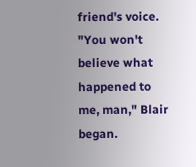friend's voice. "You won't believe what happened to me, man," Blair began.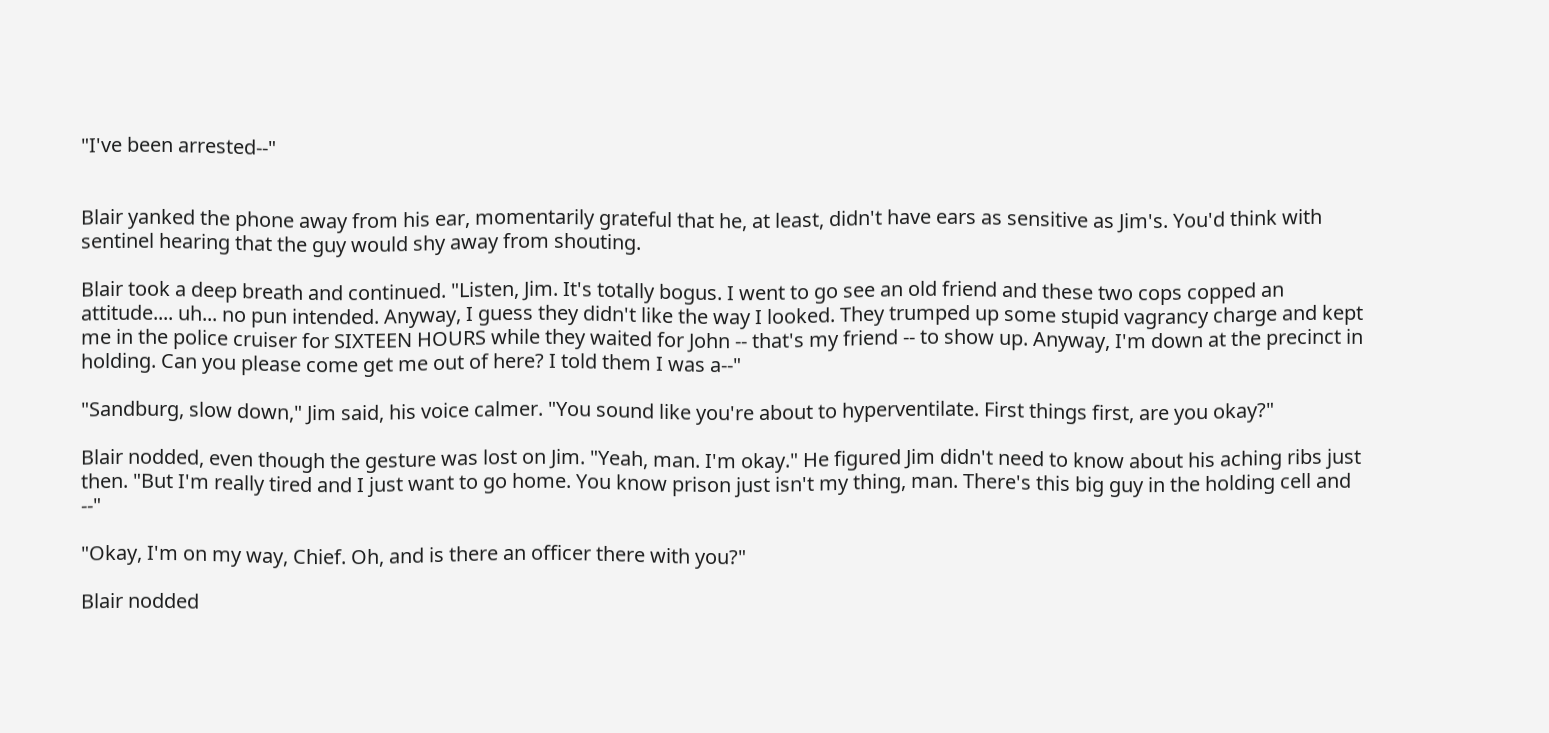"I've been arrested--"


Blair yanked the phone away from his ear, momentarily grateful that he, at least, didn't have ears as sensitive as Jim's. You'd think with sentinel hearing that the guy would shy away from shouting.

Blair took a deep breath and continued. "Listen, Jim. It's totally bogus. I went to go see an old friend and these two cops copped an attitude.... uh... no pun intended. Anyway, I guess they didn't like the way I looked. They trumped up some stupid vagrancy charge and kept me in the police cruiser for SIXTEEN HOURS while they waited for John -- that's my friend -- to show up. Anyway, I'm down at the precinct in holding. Can you please come get me out of here? I told them I was a--"

"Sandburg, slow down," Jim said, his voice calmer. "You sound like you're about to hyperventilate. First things first, are you okay?"

Blair nodded, even though the gesture was lost on Jim. "Yeah, man. I'm okay." He figured Jim didn't need to know about his aching ribs just then. "But I'm really tired and I just want to go home. You know prison just isn't my thing, man. There's this big guy in the holding cell and --"

"Okay, I'm on my way, Chief. Oh, and is there an officer there with you?"

Blair nodded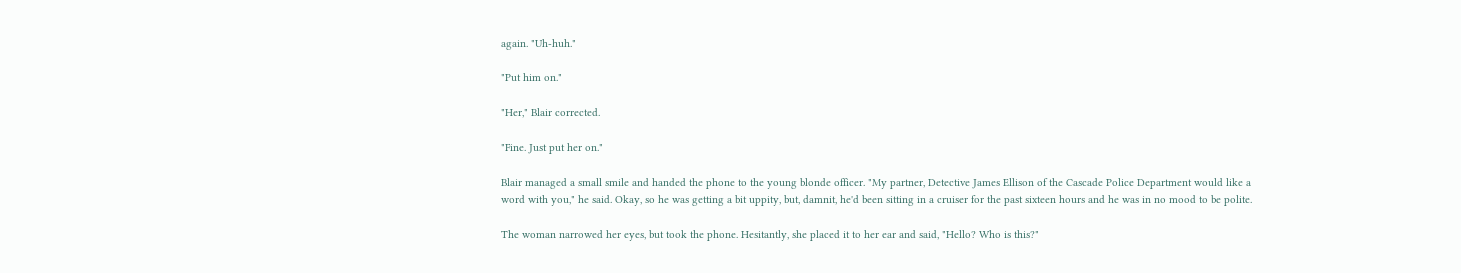again. "Uh-huh."

"Put him on."

"Her," Blair corrected.

"Fine. Just put her on."

Blair managed a small smile and handed the phone to the young blonde officer. "My partner, Detective James Ellison of the Cascade Police Department would like a word with you," he said. Okay, so he was getting a bit uppity, but, damnit, he'd been sitting in a cruiser for the past sixteen hours and he was in no mood to be polite.

The woman narrowed her eyes, but took the phone. Hesitantly, she placed it to her ear and said, "Hello? Who is this?"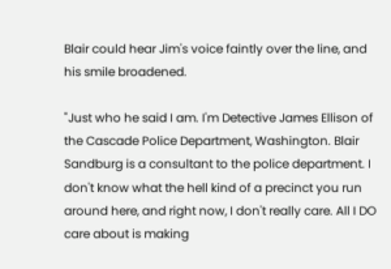Blair could hear Jim's voice faintly over the line, and his smile broadened.

"Just who he said I am. I'm Detective James Ellison of the Cascade Police Department, Washington. Blair Sandburg is a consultant to the police department. I don't know what the hell kind of a precinct you run around here, and right now, I don't really care. All I DO care about is making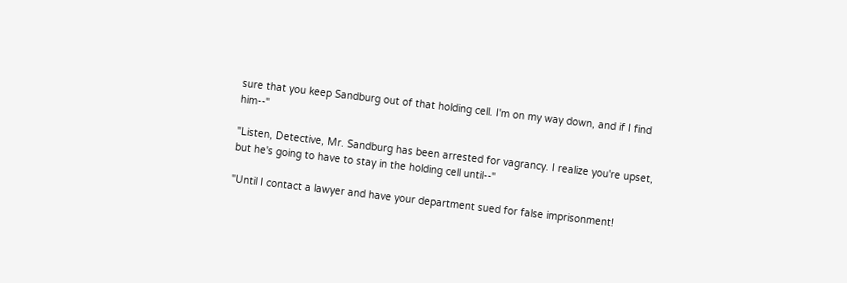sure that you keep Sandburg out of that holding cell. I'm on my way down, and if I find him--"

"Listen, Detective, Mr. Sandburg has been arrested for vagrancy. I realize you're upset, but he's going to have to stay in the holding cell until--"

"Until I contact a lawyer and have your department sued for false imprisonment!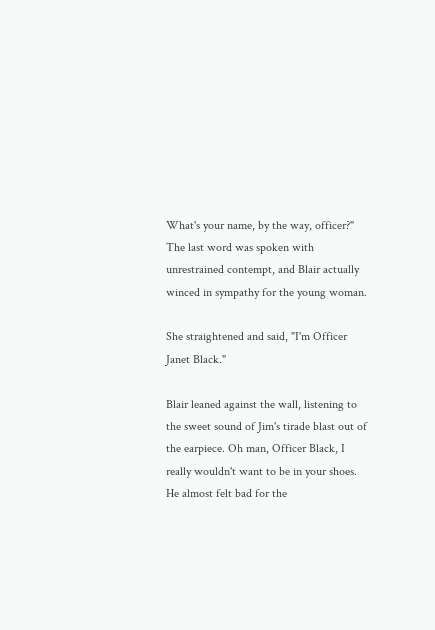What's your name, by the way, officer?" The last word was spoken with unrestrained contempt, and Blair actually winced in sympathy for the young woman.

She straightened and said, "I'm Officer Janet Black."

Blair leaned against the wall, listening to the sweet sound of Jim's tirade blast out of the earpiece. Oh man, Officer Black, I really wouldn't want to be in your shoes. He almost felt bad for the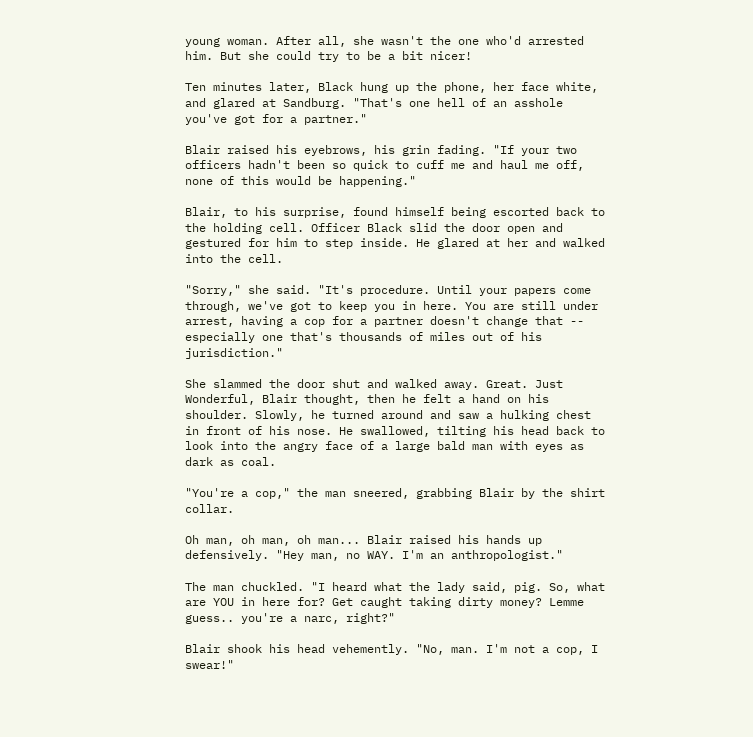young woman. After all, she wasn't the one who'd arrested him. But she could try to be a bit nicer!

Ten minutes later, Black hung up the phone, her face white, and glared at Sandburg. "That's one hell of an asshole you've got for a partner."

Blair raised his eyebrows, his grin fading. "If your two officers hadn't been so quick to cuff me and haul me off, none of this would be happening."

Blair, to his surprise, found himself being escorted back to the holding cell. Officer Black slid the door open and gestured for him to step inside. He glared at her and walked into the cell.

"Sorry," she said. "It's procedure. Until your papers come through, we've got to keep you in here. You are still under arrest, having a cop for a partner doesn't change that -- especially one that's thousands of miles out of his jurisdiction."

She slammed the door shut and walked away. Great. Just Wonderful, Blair thought, then he felt a hand on his shoulder. Slowly, he turned around and saw a hulking chest in front of his nose. He swallowed, tilting his head back to look into the angry face of a large bald man with eyes as dark as coal.

"You're a cop," the man sneered, grabbing Blair by the shirt collar.

Oh man, oh man, oh man... Blair raised his hands up defensively. "Hey man, no WAY. I'm an anthropologist."

The man chuckled. "I heard what the lady said, pig. So, what are YOU in here for? Get caught taking dirty money? Lemme guess.. you're a narc, right?"

Blair shook his head vehemently. "No, man. I'm not a cop, I swear!"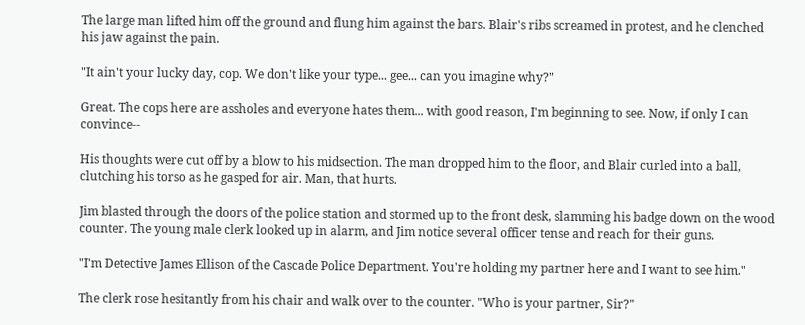The large man lifted him off the ground and flung him against the bars. Blair's ribs screamed in protest, and he clenched his jaw against the pain.

"It ain't your lucky day, cop. We don't like your type... gee... can you imagine why?"

Great. The cops here are assholes and everyone hates them... with good reason, I'm beginning to see. Now, if only I can convince--

His thoughts were cut off by a blow to his midsection. The man dropped him to the floor, and Blair curled into a ball, clutching his torso as he gasped for air. Man, that hurts.

Jim blasted through the doors of the police station and stormed up to the front desk, slamming his badge down on the wood counter. The young male clerk looked up in alarm, and Jim notice several officer tense and reach for their guns.

"I'm Detective James Ellison of the Cascade Police Department. You're holding my partner here and I want to see him."

The clerk rose hesitantly from his chair and walk over to the counter. "Who is your partner, Sir?"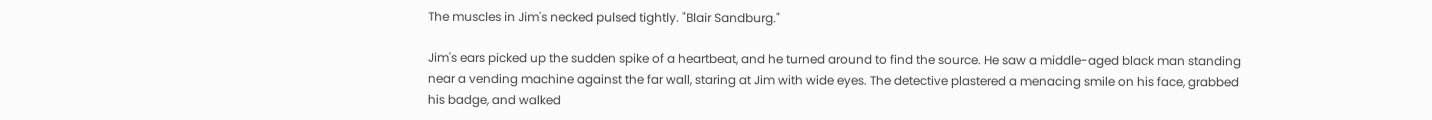The muscles in Jim's necked pulsed tightly. "Blair Sandburg."

Jim's ears picked up the sudden spike of a heartbeat, and he turned around to find the source. He saw a middle-aged black man standing near a vending machine against the far wall, staring at Jim with wide eyes. The detective plastered a menacing smile on his face, grabbed his badge, and walked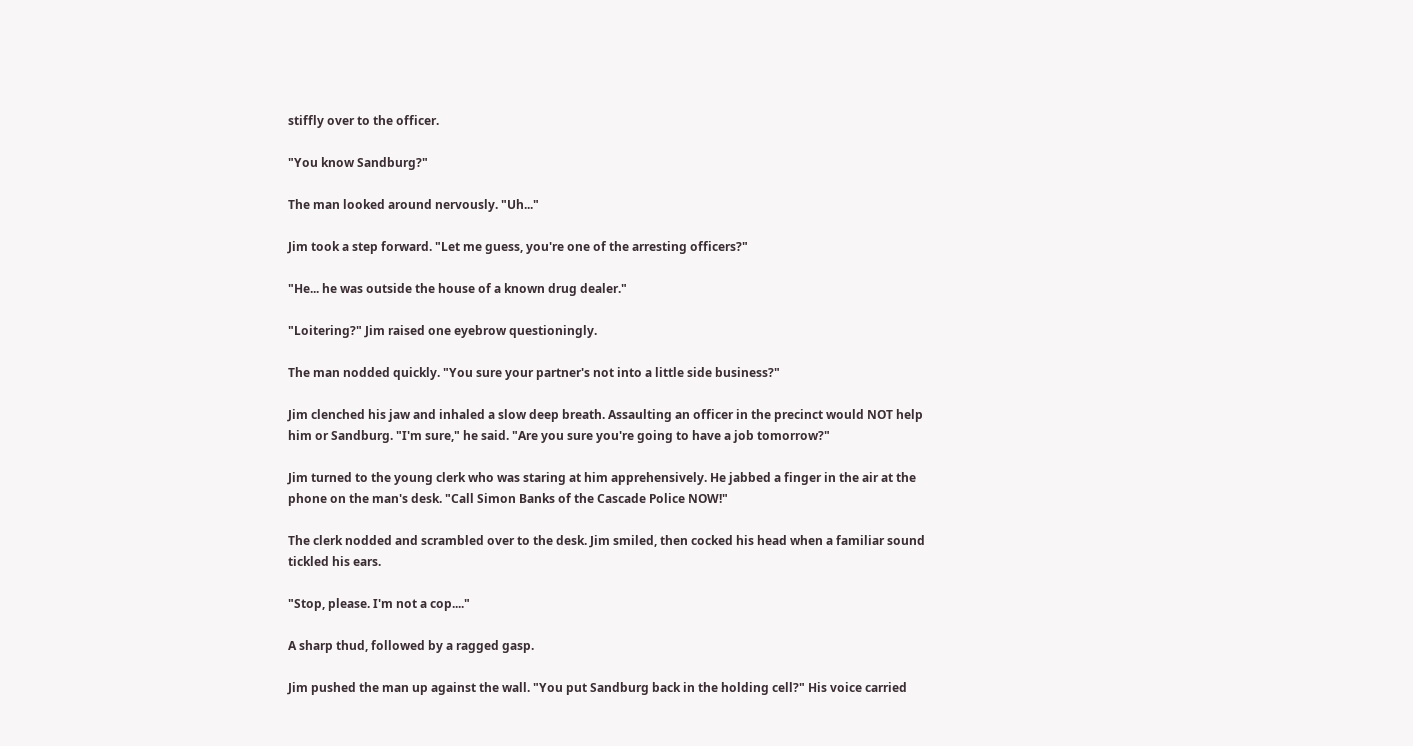stiffly over to the officer.

"You know Sandburg?"

The man looked around nervously. "Uh..."

Jim took a step forward. "Let me guess, you're one of the arresting officers?"

"He... he was outside the house of a known drug dealer."

"Loitering?" Jim raised one eyebrow questioningly.

The man nodded quickly. "You sure your partner's not into a little side business?"

Jim clenched his jaw and inhaled a slow deep breath. Assaulting an officer in the precinct would NOT help him or Sandburg. "I'm sure," he said. "Are you sure you're going to have a job tomorrow?"

Jim turned to the young clerk who was staring at him apprehensively. He jabbed a finger in the air at the phone on the man's desk. "Call Simon Banks of the Cascade Police NOW!"

The clerk nodded and scrambled over to the desk. Jim smiled, then cocked his head when a familiar sound tickled his ears.

"Stop, please. I'm not a cop...."

A sharp thud, followed by a ragged gasp.

Jim pushed the man up against the wall. "You put Sandburg back in the holding cell?" His voice carried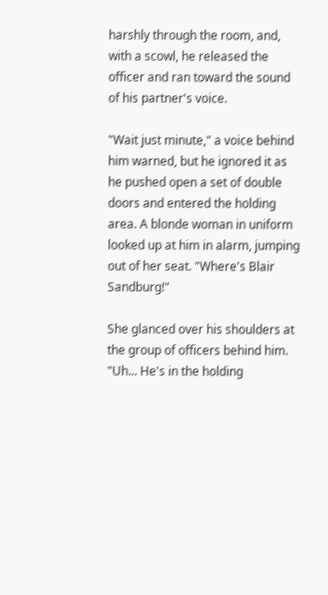harshly through the room, and, with a scowl, he released the officer and ran toward the sound of his partner's voice.

"Wait just minute," a voice behind him warned, but he ignored it as he pushed open a set of double doors and entered the holding area. A blonde woman in uniform looked up at him in alarm, jumping out of her seat. "Where's Blair Sandburg!"

She glanced over his shoulders at the group of officers behind him. "Uh... He's in the holding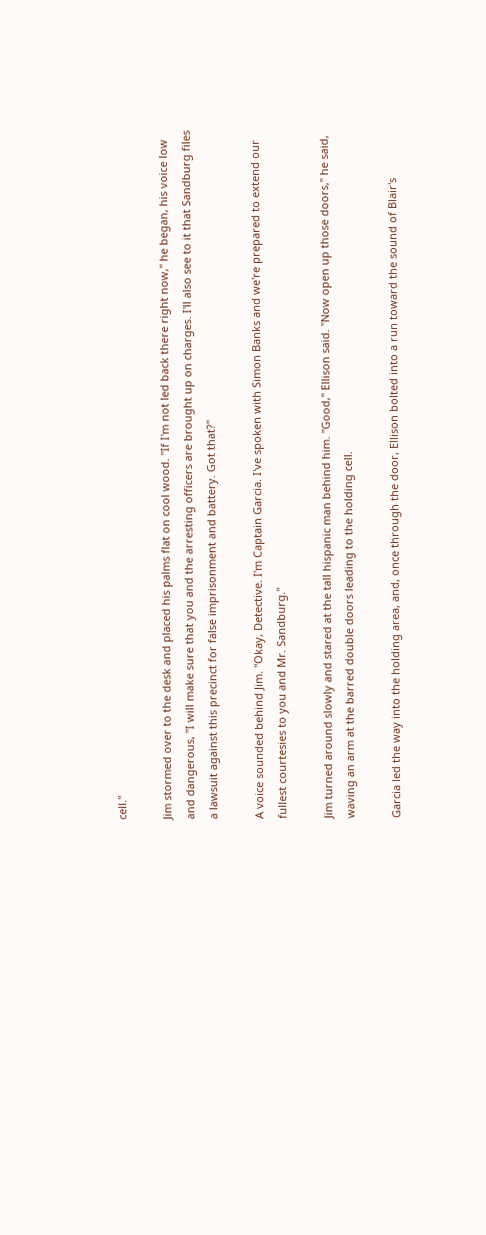cell."

Jim stormed over to the desk and placed his palms flat on cool wood. "If I'm not led back there right now," he began, his voice low and dangerous, "I will make sure that you and the arresting officers are brought up on charges. I'll also see to it that Sandburg files a lawsuit against this precinct for false imprisonment and battery. Got that?"

A voice sounded behind Jim. "Okay, Detective. I'm Captain Garcia. I've spoken with Simon Banks and we're prepared to extend our fullest courtesies to you and Mr. Sandburg."

Jim turned around slowly and stared at the tall hispanic man behind him. "Good," Ellison said. "Now open up those doors," he said, waving an arm at the barred double doors leading to the holding cell.

Garcia led the way into the holding area, and, once through the door, Ellison bolted into a run toward the sound of Blair's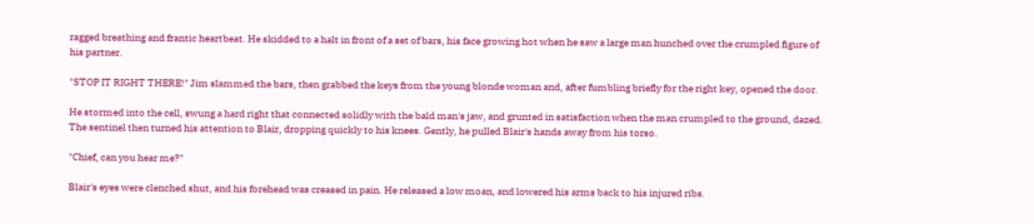ragged breathing and frantic heartbeat. He skidded to a halt in front of a set of bars, his face growing hot when he saw a large man hunched over the crumpled figure of his partner.

"STOP IT RIGHT THERE!" Jim slammed the bars, then grabbed the keys from the young blonde woman and, after fumbling briefly for the right key, opened the door.

He stormed into the cell, swung a hard right that connected solidly with the bald man's jaw, and grunted in satisfaction when the man crumpled to the ground, dazed. The sentinel then turned his attention to Blair, dropping quickly to his knees. Gently, he pulled Blair's hands away from his torso.

"Chief, can you hear me?"

Blair's eyes were clenched shut, and his forehead was creased in pain. He released a low moan, and lowered his arms back to his injured ribs.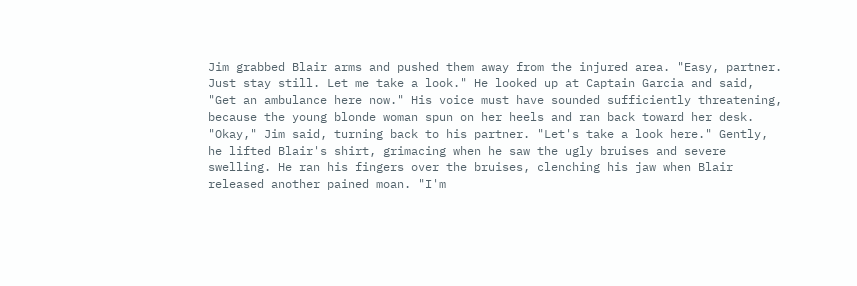Jim grabbed Blair arms and pushed them away from the injured area. "Easy, partner. Just stay still. Let me take a look." He looked up at Captain Garcia and said, "Get an ambulance here now." His voice must have sounded sufficiently threatening, because the young blonde woman spun on her heels and ran back toward her desk. "Okay," Jim said, turning back to his partner. "Let's take a look here." Gently, he lifted Blair's shirt, grimacing when he saw the ugly bruises and severe swelling. He ran his fingers over the bruises, clenching his jaw when Blair released another pained moan. "I'm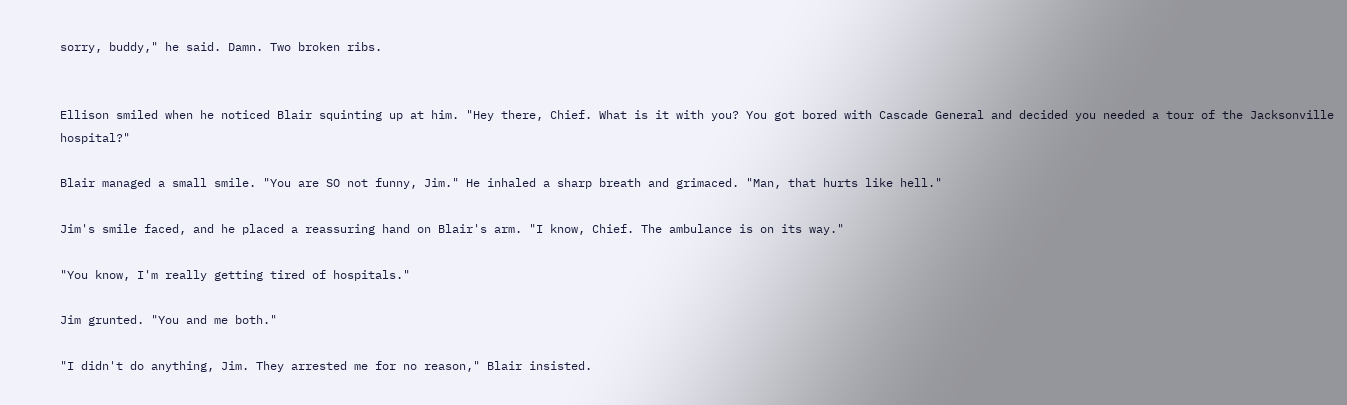sorry, buddy," he said. Damn. Two broken ribs.


Ellison smiled when he noticed Blair squinting up at him. "Hey there, Chief. What is it with you? You got bored with Cascade General and decided you needed a tour of the Jacksonville hospital?"

Blair managed a small smile. "You are SO not funny, Jim." He inhaled a sharp breath and grimaced. "Man, that hurts like hell."

Jim's smile faced, and he placed a reassuring hand on Blair's arm. "I know, Chief. The ambulance is on its way."

"You know, I'm really getting tired of hospitals."

Jim grunted. "You and me both."

"I didn't do anything, Jim. They arrested me for no reason," Blair insisted.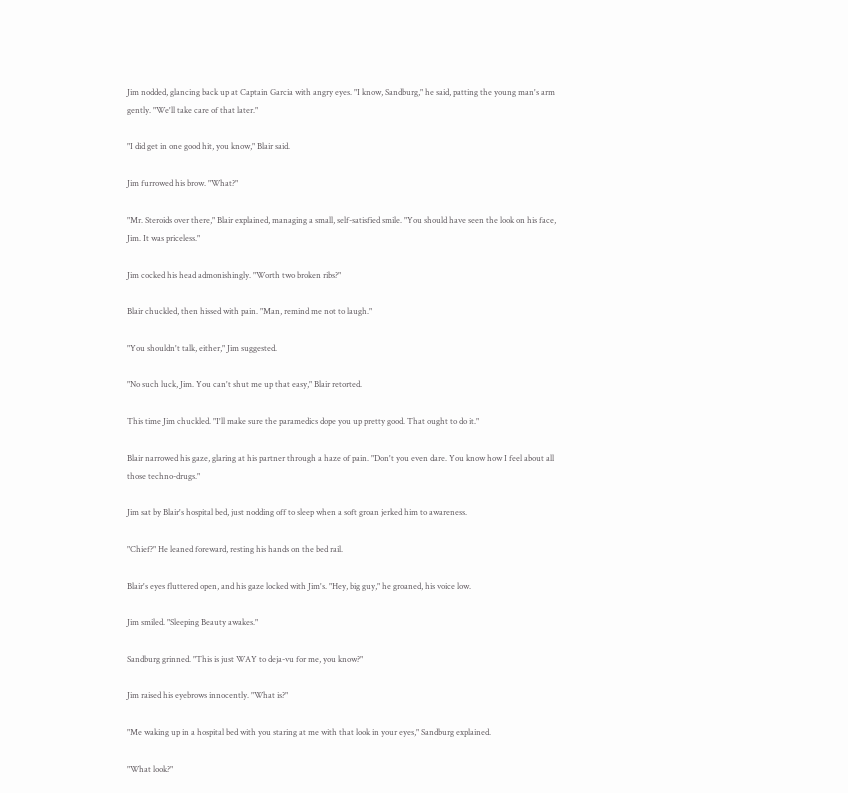Jim nodded, glancing back up at Captain Garcia with angry eyes. "I know, Sandburg," he said, patting the young man's arm gently. "We'll take care of that later."

"I did get in one good hit, you know," Blair said.

Jim furrowed his brow. "What?"

"Mr. Steroids over there," Blair explained, managing a small, self-satisfied smile. "You should have seen the look on his face, Jim. It was priceless."

Jim cocked his head admonishingly. "Worth two broken ribs?"

Blair chuckled, then hissed with pain. "Man, remind me not to laugh."

"You shouldn't talk, either," Jim suggested.

"No such luck, Jim. You can't shut me up that easy," Blair retorted.

This time Jim chuckled. "I'll make sure the paramedics dope you up pretty good. That ought to do it."

Blair narrowed his gaze, glaring at his partner through a haze of pain. "Don't you even dare. You know how I feel about all those techno-drugs."

Jim sat by Blair's hospital bed, just nodding off to sleep when a soft groan jerked him to awareness.

"Chief?" He leaned foreward, resting his hands on the bed rail.

Blair's eyes fluttered open, and his gaze locked with Jim's. "Hey, big guy," he groaned, his voice low.

Jim smiled. "Sleeping Beauty awakes."

Sandburg grinned. "This is just WAY to deja-vu for me, you know?"

Jim raised his eyebrows innocently. "What is?"

"Me waking up in a hospital bed with you staring at me with that look in your eyes," Sandburg explained.

"What look?"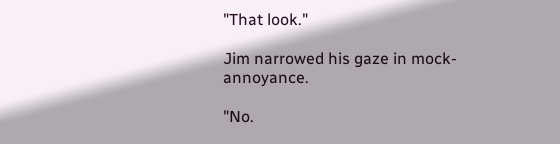"That look."

Jim narrowed his gaze in mock-annoyance.

"No.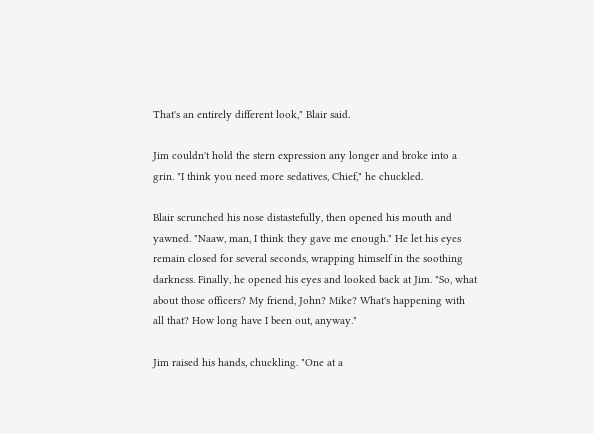That's an entirely different look," Blair said.

Jim couldn't hold the stern expression any longer and broke into a grin. "I think you need more sedatives, Chief," he chuckled.

Blair scrunched his nose distastefully, then opened his mouth and yawned. "Naaw, man, I think they gave me enough." He let his eyes remain closed for several seconds, wrapping himself in the soothing darkness. Finally, he opened his eyes and looked back at Jim. "So, what about those officers? My friend, John? Mike? What's happening with all that? How long have I been out, anyway."

Jim raised his hands, chuckling. "One at a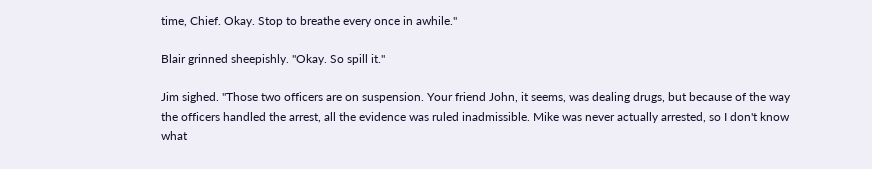time, Chief. Okay. Stop to breathe every once in awhile."

Blair grinned sheepishly. "Okay. So spill it."

Jim sighed. "Those two officers are on suspension. Your friend John, it seems, was dealing drugs, but because of the way the officers handled the arrest, all the evidence was ruled inadmissible. Mike was never actually arrested, so I don't know what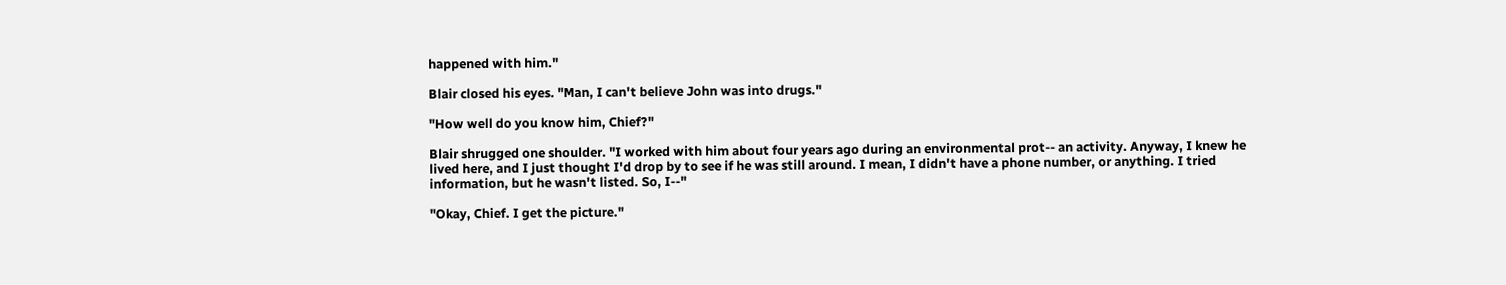happened with him."

Blair closed his eyes. "Man, I can't believe John was into drugs."

"How well do you know him, Chief?"

Blair shrugged one shoulder. "I worked with him about four years ago during an environmental prot-- an activity. Anyway, I knew he lived here, and I just thought I'd drop by to see if he was still around. I mean, I didn't have a phone number, or anything. I tried information, but he wasn't listed. So, I--"

"Okay, Chief. I get the picture."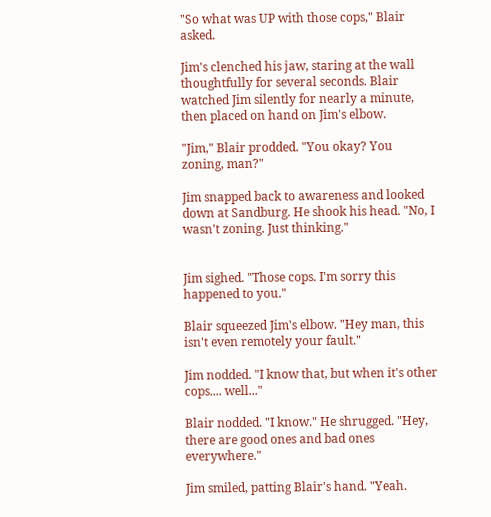"So what was UP with those cops," Blair asked.

Jim's clenched his jaw, staring at the wall thoughtfully for several seconds. Blair watched Jim silently for nearly a minute, then placed on hand on Jim's elbow.

"Jim," Blair prodded. "You okay? You zoning, man?"

Jim snapped back to awareness and looked down at Sandburg. He shook his head. "No, I wasn't zoning. Just thinking."


Jim sighed. "Those cops. I'm sorry this happened to you."

Blair squeezed Jim's elbow. "Hey man, this isn't even remotely your fault."

Jim nodded. "I know that, but when it's other cops.... well..."

Blair nodded. "I know." He shrugged. "Hey, there are good ones and bad ones everywhere."

Jim smiled, patting Blair's hand. "Yeah.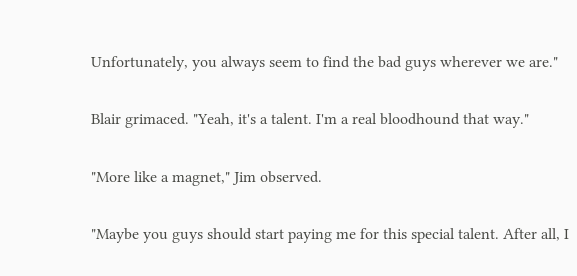Unfortunately, you always seem to find the bad guys wherever we are."

Blair grimaced. "Yeah, it's a talent. I'm a real bloodhound that way."

"More like a magnet," Jim observed.

"Maybe you guys should start paying me for this special talent. After all, I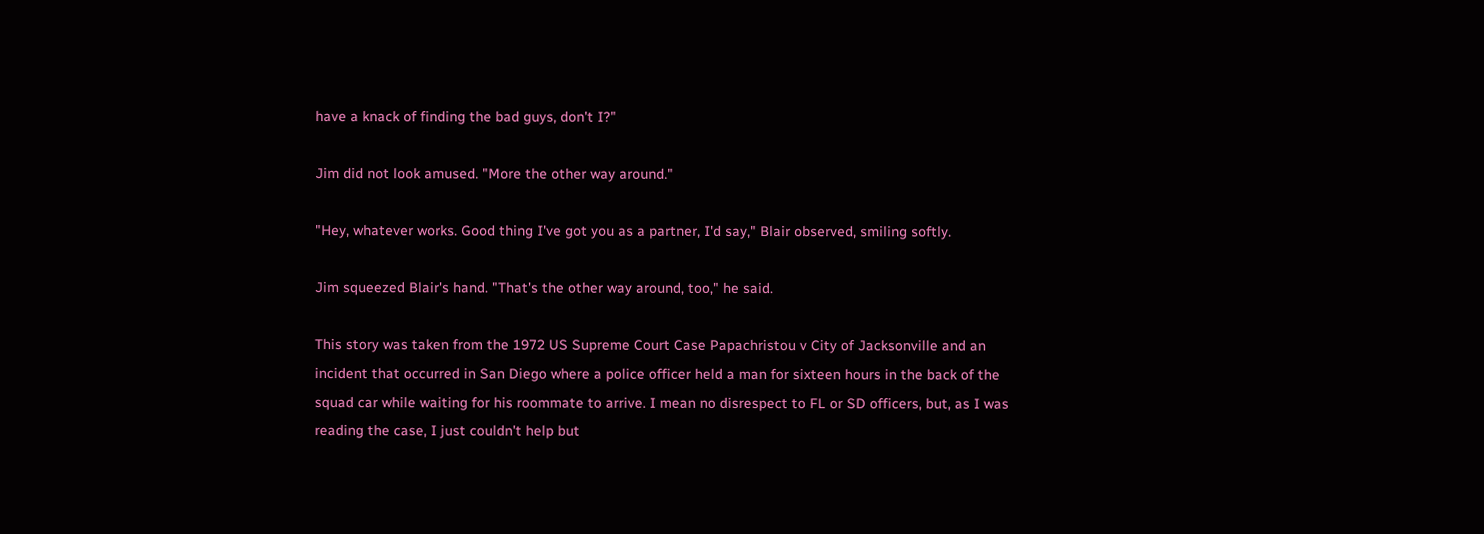have a knack of finding the bad guys, don't I?"

Jim did not look amused. "More the other way around."

"Hey, whatever works. Good thing I've got you as a partner, I'd say," Blair observed, smiling softly.

Jim squeezed Blair's hand. "That's the other way around, too," he said.

This story was taken from the 1972 US Supreme Court Case Papachristou v City of Jacksonville and an incident that occurred in San Diego where a police officer held a man for sixteen hours in the back of the squad car while waiting for his roommate to arrive. I mean no disrespect to FL or SD officers, but, as I was reading the case, I just couldn't help but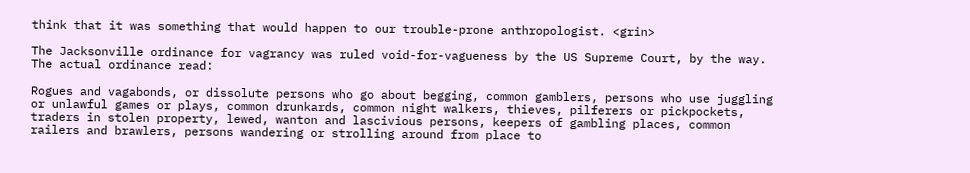think that it was something that would happen to our trouble-prone anthropologist. <grin>

The Jacksonville ordinance for vagrancy was ruled void-for-vagueness by the US Supreme Court, by the way. The actual ordinance read:

Rogues and vagabonds, or dissolute persons who go about begging, common gamblers, persons who use juggling or unlawful games or plays, common drunkards, common night walkers, thieves, pilferers or pickpockets, traders in stolen property, lewed, wanton and lascivious persons, keepers of gambling places, common railers and brawlers, persons wandering or strolling around from place to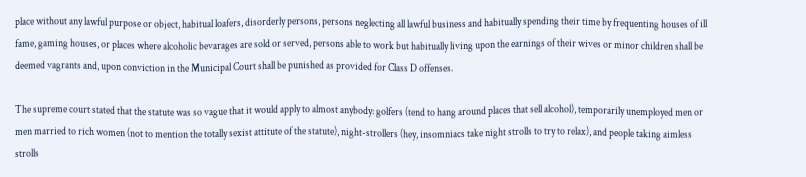place without any lawful purpose or object, habitual loafers, disorderly persons, persons neglecting all lawful business and habitually spending their time by frequenting houses of ill fame, gaming houses, or places where alcoholic bevarages are sold or served, persons able to work but habitually living upon the earnings of their wives or minor children shall be deemed vagrants and, upon conviction in the Municipal Court shall be punished as provided for Class D offenses.

The supreme court stated that the statute was so vague that it would apply to almost anybody: golfers (tend to hang around places that sell alcohol), temporarily unemployed men or men married to rich women (not to mention the totally sexist attitute of the statute), night-strollers (hey, insomniacs take night strolls to try to relax), and people taking aimless strolls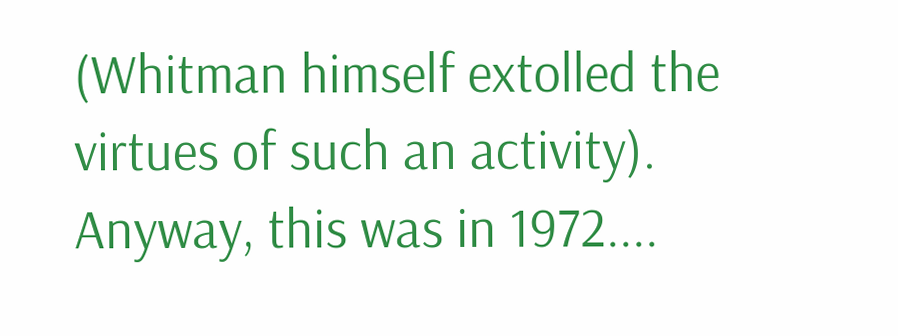(Whitman himself extolled the virtues of such an activity). Anyway, this was in 1972....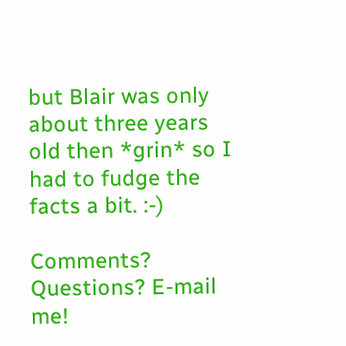but Blair was only about three years old then *grin* so I had to fudge the facts a bit. :-)

Comments? Questions? E-mail me!